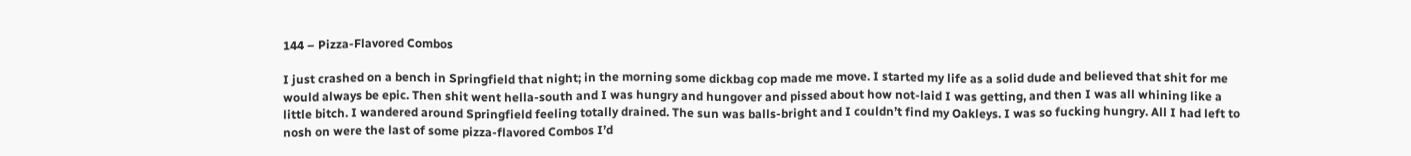144 – Pizza-Flavored Combos

I just crashed on a bench in Springfield that night; in the morning some dickbag cop made me move. I started my life as a solid dude and believed that shit for me would always be epic. Then shit went hella-south and I was hungry and hungover and pissed about how not-laid I was getting, and then I was all whining like a little bitch. I wandered around Springfield feeling totally drained. The sun was balls-bright and I couldn’t find my Oakleys. I was so fucking hungry. All I had left to nosh on were the last of some pizza-flavored Combos I’d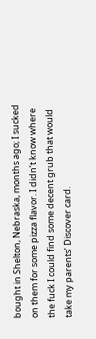bought in Shelton, Nebraska, months ago; I sucked on them for some pizza flavor. I didn’t know where the fuck I could find some decent grub that would take my parents’ Discover card.